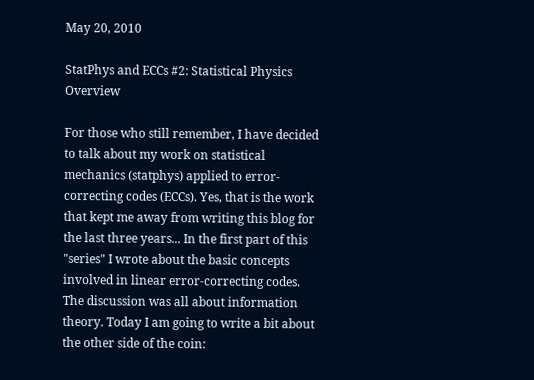May 20, 2010

StatPhys and ECCs #2: Statistical Physics Overview

For those who still remember, I have decided to talk about my work on statistical mechanics (statphys) applied to error-correcting codes (ECCs). Yes, that is the work that kept me away from writing this blog for the last three years... In the first part of this "series" I wrote about the basic concepts involved in linear error-correcting codes. The discussion was all about information theory. Today I am going to write a bit about the other side of the coin: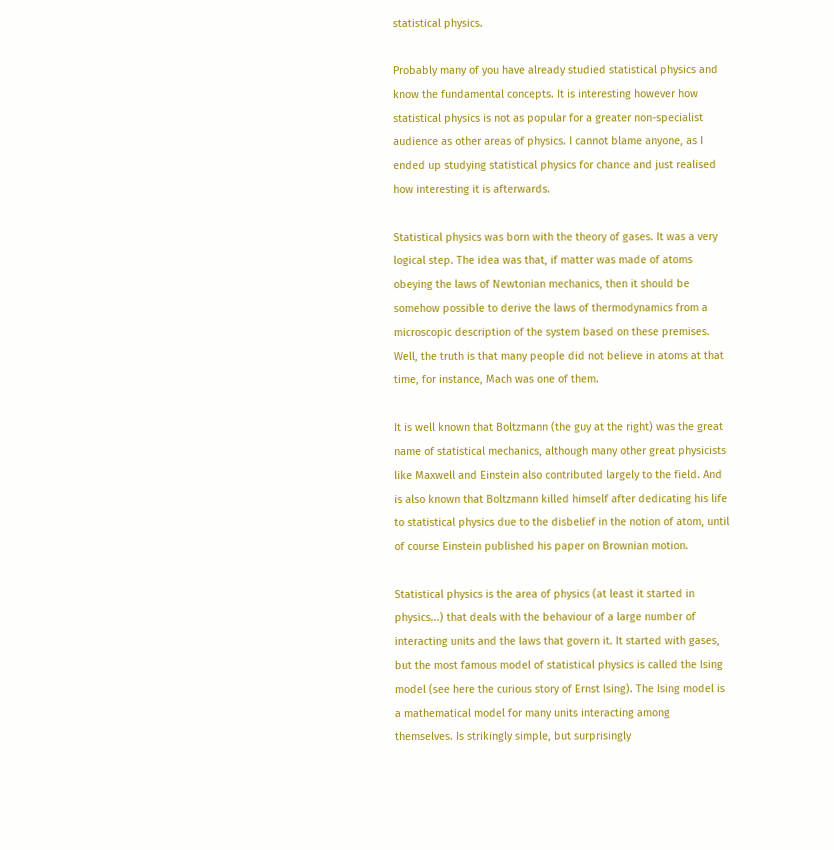statistical physics.

Probably many of you have already studied statistical physics and know the fundamental concepts. It is interesting however how statistical physics is not as popular for a greater non-specialist audience as other areas of physics. I cannot blame anyone, as I ended up studying statistical physics for chance and just realised how interesting it is afterwards.

Statistical physics was born with the theory of gases. It was a very logical step. The idea was that, if matter was made of atoms obeying the laws of Newtonian mechanics, then it should be somehow possible to derive the laws of thermodynamics from a microscopic description of the system based on these premises. Well, the truth is that many people did not believe in atoms at that time, for instance, Mach was one of them.

It is well known that Boltzmann (the guy at the right) was the great name of statistical mechanics, although many other great physicists like Maxwell and Einstein also contributed largely to the field. And is also known that Boltzmann killed himself after dedicating his life to statistical physics due to the disbelief in the notion of atom, until of course Einstein published his paper on Brownian motion.

Statistical physics is the area of physics (at least it started in physics...) that deals with the behaviour of a large number of interacting units and the laws that govern it. It started with gases, but the most famous model of statistical physics is called the Ising model (see here the curious story of Ernst Ising). The Ising model is a mathematical model for many units interacting among themselves. Is strikingly simple, but surprisingly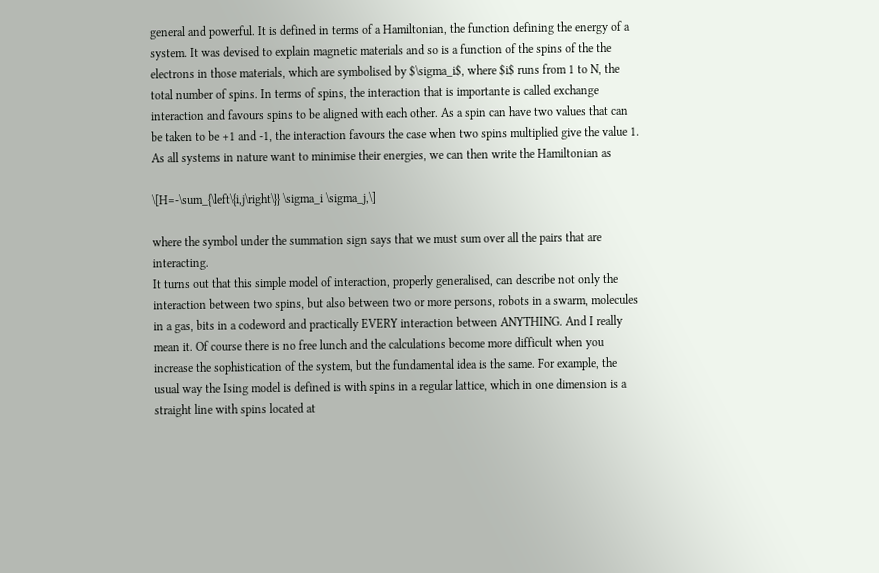general and powerful. It is defined in terms of a Hamiltonian, the function defining the energy of a system. It was devised to explain magnetic materials and so is a function of the spins of the the electrons in those materials, which are symbolised by $\sigma_i$, where $i$ runs from 1 to N, the total number of spins. In terms of spins, the interaction that is importante is called exchange interaction and favours spins to be aligned with each other. As a spin can have two values that can be taken to be +1 and -1, the interaction favours the case when two spins multiplied give the value 1. As all systems in nature want to minimise their energies, we can then write the Hamiltonian as

\[H=-\sum_{\left\{i,j\right\}} \sigma_i \sigma_j,\]

where the symbol under the summation sign says that we must sum over all the pairs that are interacting.
It turns out that this simple model of interaction, properly generalised, can describe not only the interaction between two spins, but also between two or more persons, robots in a swarm, molecules in a gas, bits in a codeword and practically EVERY interaction between ANYTHING. And I really mean it. Of course there is no free lunch and the calculations become more difficult when you increase the sophistication of the system, but the fundamental idea is the same. For example, the usual way the Ising model is defined is with spins in a regular lattice, which in one dimension is a straight line with spins located at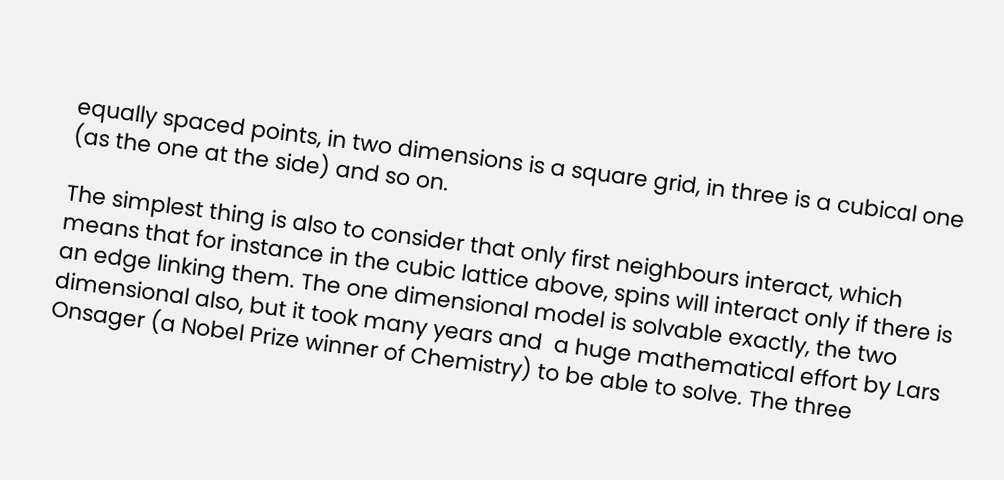equally spaced points, in two dimensions is a square grid, in three is a cubical one (as the one at the side) and so on.

The simplest thing is also to consider that only first neighbours interact, which means that for instance in the cubic lattice above, spins will interact only if there is an edge linking them. The one dimensional model is solvable exactly, the two dimensional also, but it took many years and  a huge mathematical effort by Lars Onsager (a Nobel Prize winner of Chemistry) to be able to solve. The three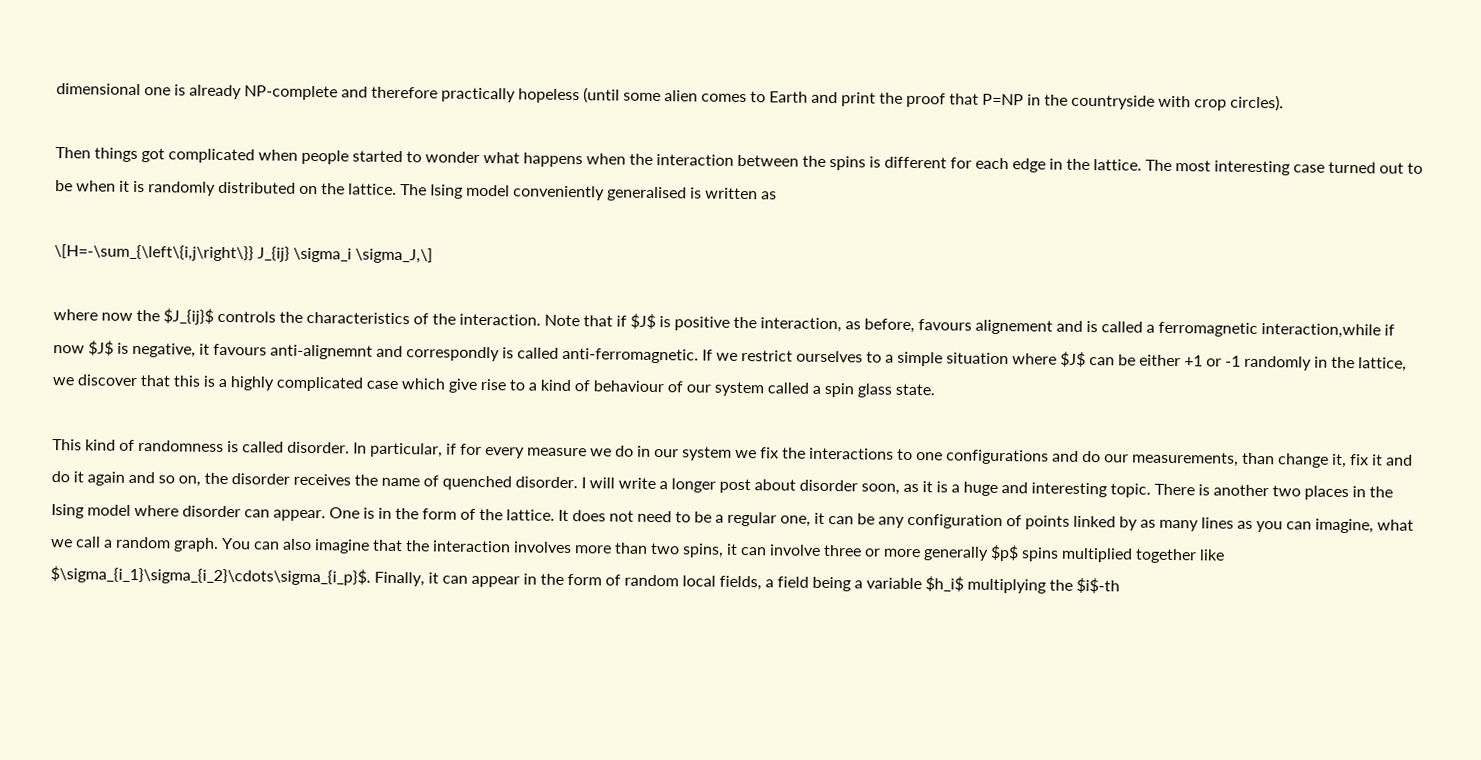dimensional one is already NP-complete and therefore practically hopeless (until some alien comes to Earth and print the proof that P=NP in the countryside with crop circles).

Then things got complicated when people started to wonder what happens when the interaction between the spins is different for each edge in the lattice. The most interesting case turned out to be when it is randomly distributed on the lattice. The Ising model conveniently generalised is written as

\[H=-\sum_{\left\{i,j\right\}} J_{ij} \sigma_i \sigma_J,\]

where now the $J_{ij}$ controls the characteristics of the interaction. Note that if $J$ is positive the interaction, as before, favours alignement and is called a ferromagnetic interaction,while if now $J$ is negative, it favours anti-alignemnt and correspondly is called anti-ferromagnetic. If we restrict ourselves to a simple situation where $J$ can be either +1 or -1 randomly in the lattice, we discover that this is a highly complicated case which give rise to a kind of behaviour of our system called a spin glass state.

This kind of randomness is called disorder. In particular, if for every measure we do in our system we fix the interactions to one configurations and do our measurements, than change it, fix it and do it again and so on, the disorder receives the name of quenched disorder. I will write a longer post about disorder soon, as it is a huge and interesting topic. There is another two places in the Ising model where disorder can appear. One is in the form of the lattice. It does not need to be a regular one, it can be any configuration of points linked by as many lines as you can imagine, what we call a random graph. You can also imagine that the interaction involves more than two spins, it can involve three or more generally $p$ spins multiplied together like $\sigma_{i_1}\sigma_{i_2}\cdots\sigma_{i_p}$. Finally, it can appear in the form of random local fields, a field being a variable $h_i$ multiplying the $i$-th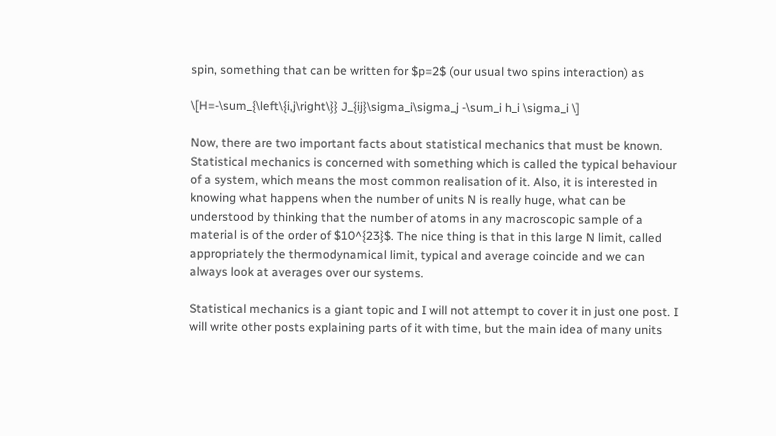spin, something that can be written for $p=2$ (our usual two spins interaction) as

\[H=-\sum_{\left\{i,j\right\}} J_{ij}\sigma_i\sigma_j -\sum_i h_i \sigma_i \]

Now, there are two important facts about statistical mechanics that must be known. Statistical mechanics is concerned with something which is called the typical behaviour of a system, which means the most common realisation of it. Also, it is interested in knowing what happens when the number of units N is really huge, what can be understood by thinking that the number of atoms in any macroscopic sample of a material is of the order of $10^{23}$. The nice thing is that in this large N limit, called appropriately the thermodynamical limit, typical and average coincide and we can always look at averages over our systems.

Statistical mechanics is a giant topic and I will not attempt to cover it in just one post. I will write other posts explaining parts of it with time, but the main idea of many units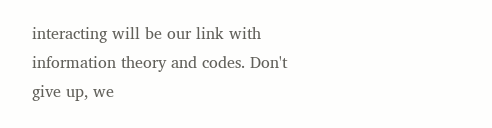interacting will be our link with information theory and codes. Don't give up, we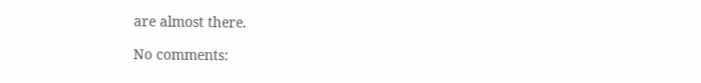are almost there.

No comments: